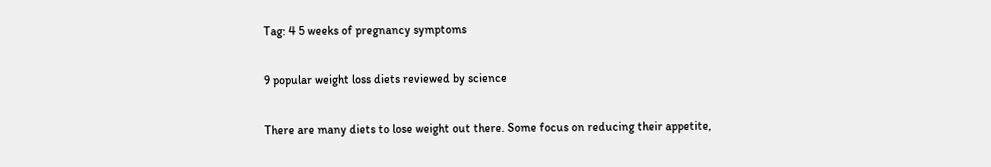Tag: 4 5 weeks of pregnancy symptoms

9 popular weight loss diets reviewed by science

There are many diets to lose weight out there. Some focus on reducing their appetite,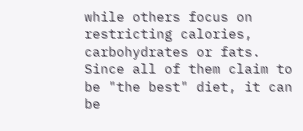while others focus on restricting calories, carbohydrates or fats. Since all of them claim to be "the best" diet, it can be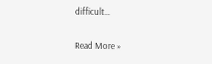difficult…

Read More »